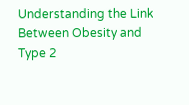Understanding the Link Between Obesity and Type 2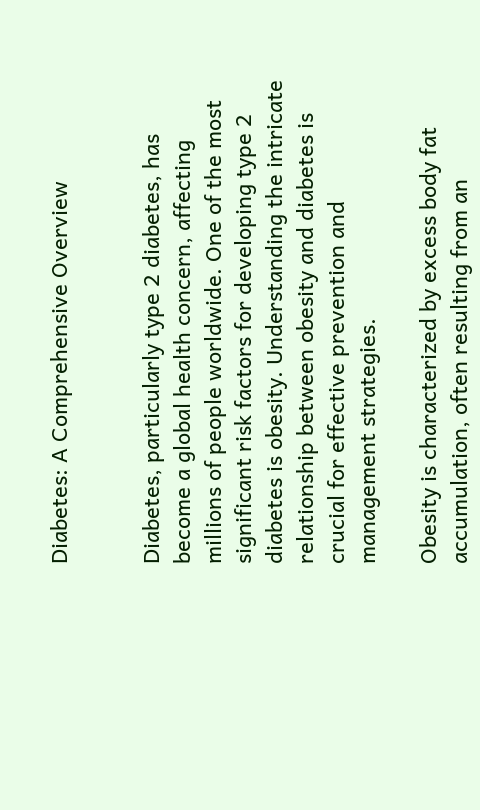Diabetes: A Comprehensive Overview


Diabetes, particularly type 2 diabetes, has become a global health concern, affecting millions of people worldwide. One of the most significant risk factors for developing type 2 diabetes is obesity. Understanding the intricate relationship between obesity and diabetes is crucial for effective prevention and management strategies.

Obesity is characterized by excess body fat accumulation, often resulting from an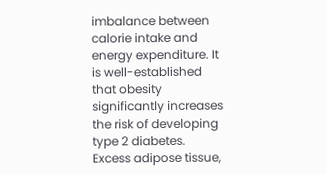imbalance between calorie intake and energy expenditure. It is well-established that obesity significantly increases the risk of developing type 2 diabetes. Excess adipose tissue,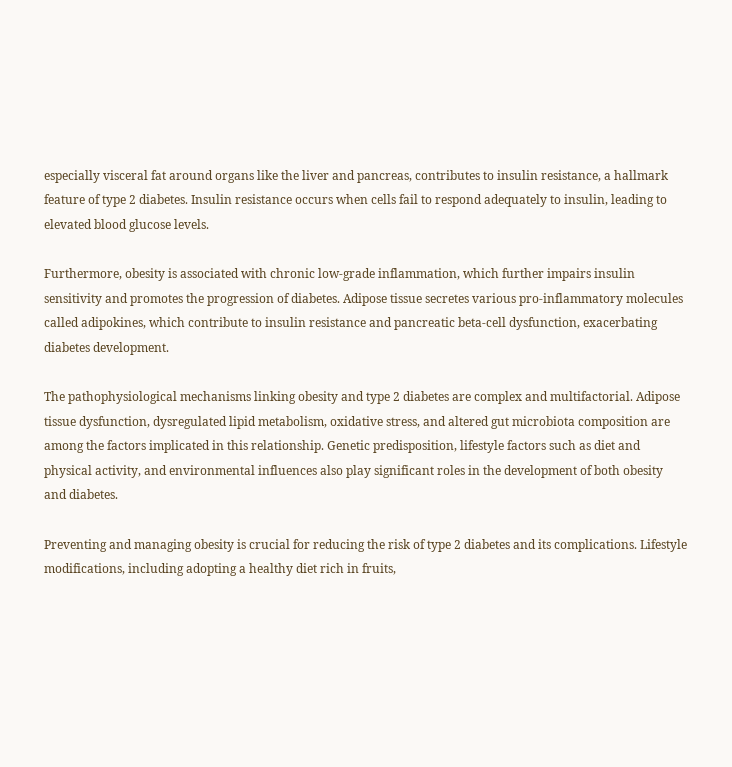especially visceral fat around organs like the liver and pancreas, contributes to insulin resistance, a hallmark feature of type 2 diabetes. Insulin resistance occurs when cells fail to respond adequately to insulin, leading to elevated blood glucose levels.

Furthermore, obesity is associated with chronic low-grade inflammation, which further impairs insulin sensitivity and promotes the progression of diabetes. Adipose tissue secretes various pro-inflammatory molecules called adipokines, which contribute to insulin resistance and pancreatic beta-cell dysfunction, exacerbating diabetes development.

The pathophysiological mechanisms linking obesity and type 2 diabetes are complex and multifactorial. Adipose tissue dysfunction, dysregulated lipid metabolism, oxidative stress, and altered gut microbiota composition are among the factors implicated in this relationship. Genetic predisposition, lifestyle factors such as diet and physical activity, and environmental influences also play significant roles in the development of both obesity and diabetes.

Preventing and managing obesity is crucial for reducing the risk of type 2 diabetes and its complications. Lifestyle modifications, including adopting a healthy diet rich in fruits,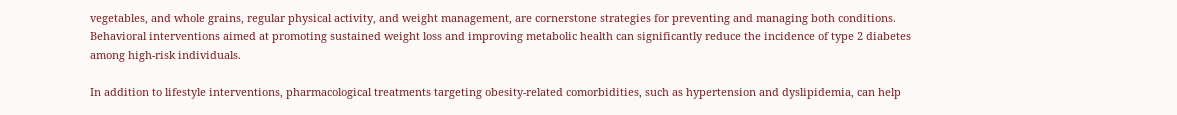vegetables, and whole grains, regular physical activity, and weight management, are cornerstone strategies for preventing and managing both conditions. Behavioral interventions aimed at promoting sustained weight loss and improving metabolic health can significantly reduce the incidence of type 2 diabetes among high-risk individuals.

In addition to lifestyle interventions, pharmacological treatments targeting obesity-related comorbidities, such as hypertension and dyslipidemia, can help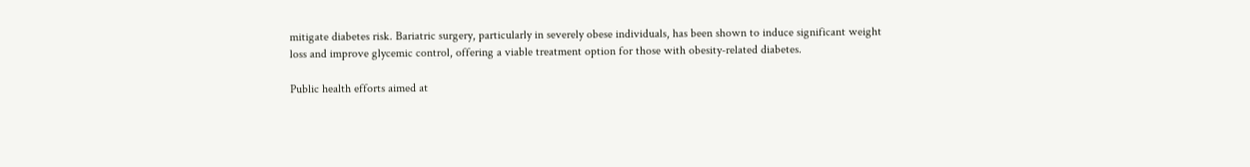mitigate diabetes risk. Bariatric surgery, particularly in severely obese individuals, has been shown to induce significant weight loss and improve glycemic control, offering a viable treatment option for those with obesity-related diabetes.

Public health efforts aimed at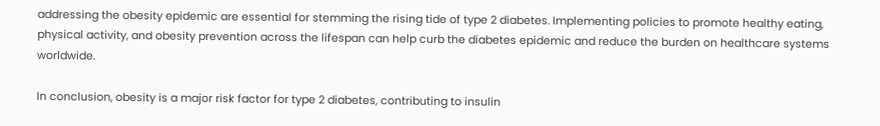addressing the obesity epidemic are essential for stemming the rising tide of type 2 diabetes. Implementing policies to promote healthy eating, physical activity, and obesity prevention across the lifespan can help curb the diabetes epidemic and reduce the burden on healthcare systems worldwide.

In conclusion, obesity is a major risk factor for type 2 diabetes, contributing to insulin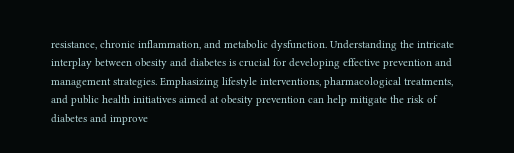resistance, chronic inflammation, and metabolic dysfunction. Understanding the intricate interplay between obesity and diabetes is crucial for developing effective prevention and management strategies. Emphasizing lifestyle interventions, pharmacological treatments, and public health initiatives aimed at obesity prevention can help mitigate the risk of diabetes and improve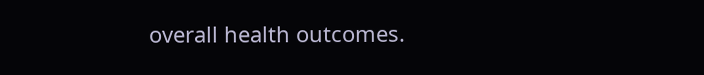overall health outcomes.